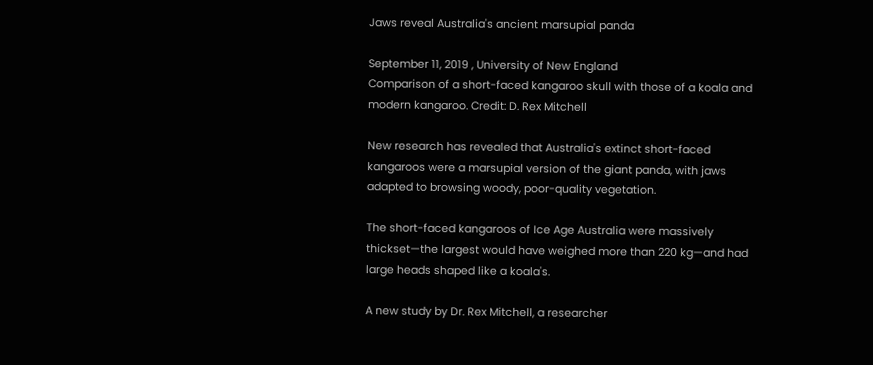Jaws reveal Australia's ancient marsupial panda

September 11, 2019 , University of New England
Comparison of a short-faced kangaroo skull with those of a koala and modern kangaroo. Credit: D. Rex Mitchell

New research has revealed that Australia's extinct short-faced kangaroos were a marsupial version of the giant panda, with jaws adapted to browsing woody, poor-quality vegetation.

The short-faced kangaroos of Ice Age Australia were massively thickset—the largest would have weighed more than 220 kg—and had large heads shaped like a koala's.

A new study by Dr. Rex Mitchell, a researcher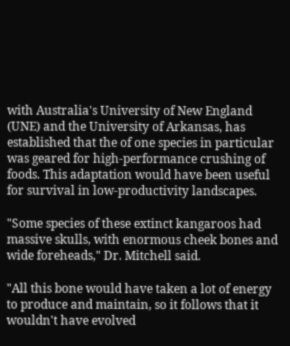with Australia's University of New England (UNE) and the University of Arkansas, has established that the of one species in particular was geared for high-performance crushing of foods. This adaptation would have been useful for survival in low-productivity landscapes.

"Some species of these extinct kangaroos had massive skulls, with enormous cheek bones and wide foreheads," Dr. Mitchell said.

"All this bone would have taken a lot of energy to produce and maintain, so it follows that it wouldn't have evolved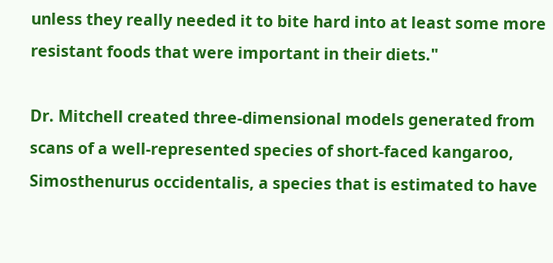unless they really needed it to bite hard into at least some more resistant foods that were important in their diets."

Dr. Mitchell created three-dimensional models generated from scans of a well-represented species of short-faced kangaroo, Simosthenurus occidentalis, a species that is estimated to have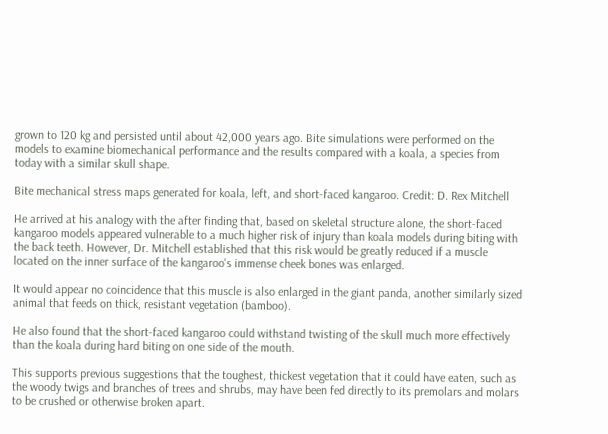grown to 120 kg and persisted until about 42,000 years ago. Bite simulations were performed on the models to examine biomechanical performance and the results compared with a koala, a species from today with a similar skull shape.

Bite mechanical stress maps generated for koala, left, and short-faced kangaroo. Credit: D. Rex Mitchell

He arrived at his analogy with the after finding that, based on skeletal structure alone, the short-faced kangaroo models appeared vulnerable to a much higher risk of injury than koala models during biting with the back teeth. However, Dr. Mitchell established that this risk would be greatly reduced if a muscle located on the inner surface of the kangaroo's immense cheek bones was enlarged.

It would appear no coincidence that this muscle is also enlarged in the giant panda, another similarly sized animal that feeds on thick, resistant vegetation (bamboo).

He also found that the short-faced kangaroo could withstand twisting of the skull much more effectively than the koala during hard biting on one side of the mouth.

This supports previous suggestions that the toughest, thickest vegetation that it could have eaten, such as the woody twigs and branches of trees and shrubs, may have been fed directly to its premolars and molars to be crushed or otherwise broken apart.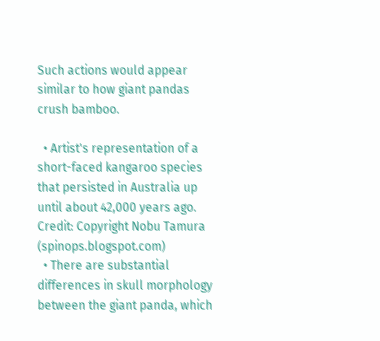Such actions would appear similar to how giant pandas crush bamboo.

  • Artist's representation of a short-faced kangaroo species that persisted in Australia up until about 42,000 years ago. Credit: Copyright Nobu Tamura (spinops.blogspot.com)
  • There are substantial differences in skull morphology between the giant panda, which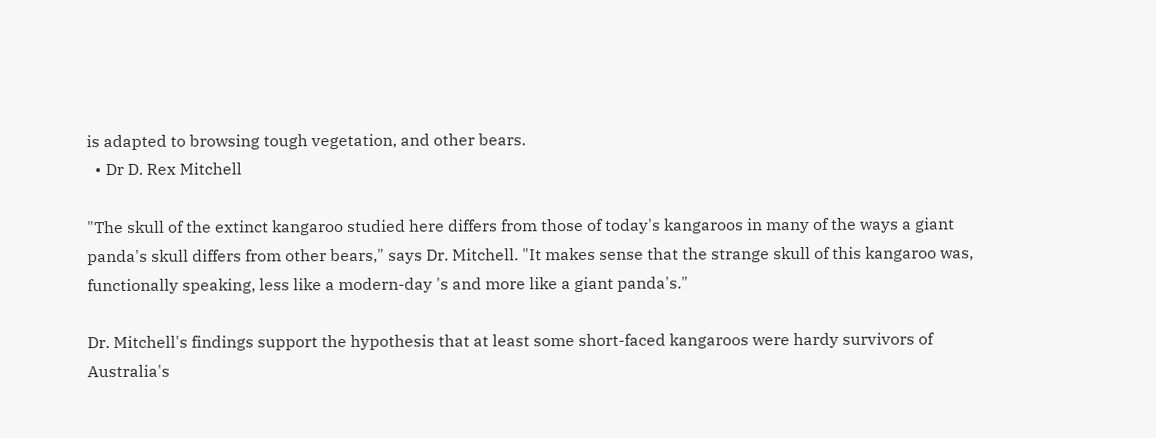is adapted to browsing tough vegetation, and other bears.
  • Dr D. Rex Mitchell

"The skull of the extinct kangaroo studied here differs from those of today's kangaroos in many of the ways a giant panda's skull differs from other bears," says Dr. Mitchell. "It makes sense that the strange skull of this kangaroo was, functionally speaking, less like a modern-day 's and more like a giant panda's."

Dr. Mitchell's findings support the hypothesis that at least some short-faced kangaroos were hardy survivors of Australia's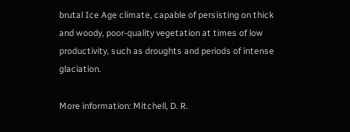brutal Ice Age climate, capable of persisting on thick and woody, poor-quality vegetation at times of low productivity, such as droughts and periods of intense glaciation.

More information: Mitchell, D. R.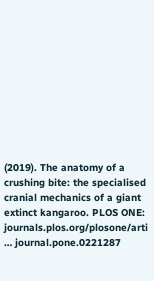(2019). The anatomy of a crushing bite: the specialised cranial mechanics of a giant extinct kangaroo. PLOS ONE: journals.plos.org/plosone/arti … journal.pone.0221287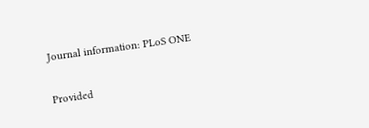Journal information: PLoS ONE

Provided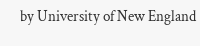by University of New England